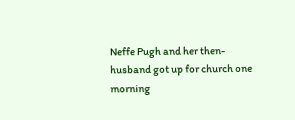Neffe Pugh and her then-husband got up for church one morning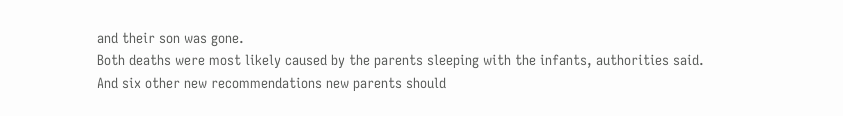and their son was gone.
Both deaths were most likely caused by the parents sleeping with the infants, authorities said.
And six other new recommendations new parents should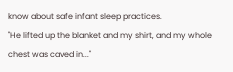know about safe infant sleep practices.
"He lifted up the blanket and my shirt, and my whole chest was caved in..."